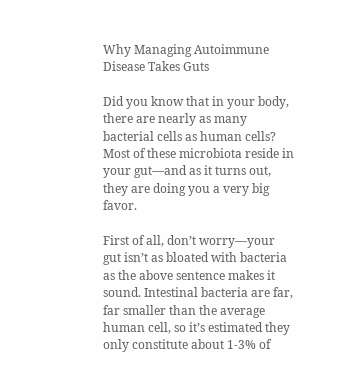Why Managing Autoimmune Disease Takes Guts

Did you know that in your body, there are nearly as many bacterial cells as human cells? Most of these microbiota reside in your gut—and as it turns out, they are doing you a very big favor.

First of all, don’t worry—your gut isn’t as bloated with bacteria as the above sentence makes it sound. Intestinal bacteria are far, far smaller than the average human cell, so it’s estimated they only constitute about 1-3% of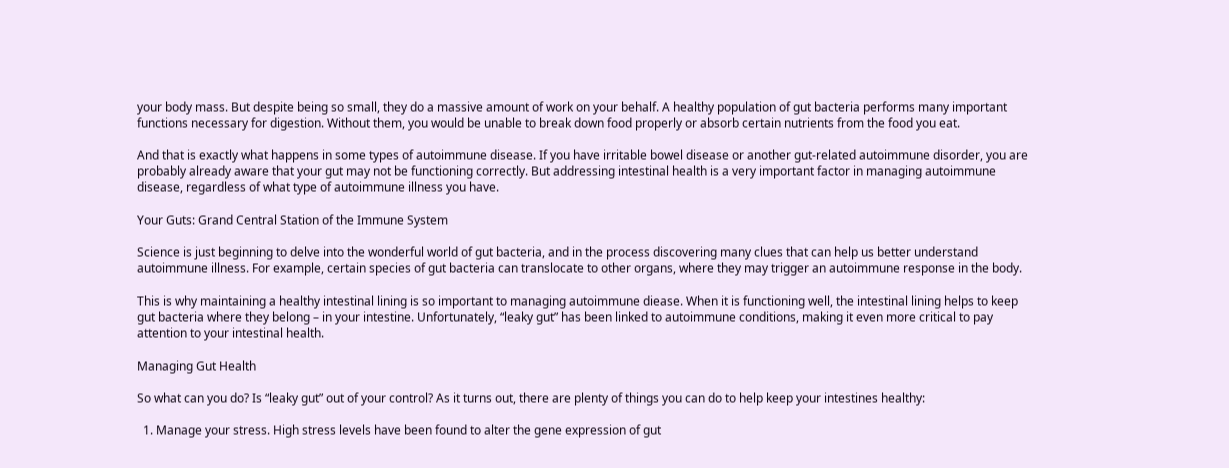your body mass. But despite being so small, they do a massive amount of work on your behalf. A healthy population of gut bacteria performs many important functions necessary for digestion. Without them, you would be unable to break down food properly or absorb certain nutrients from the food you eat.

And that is exactly what happens in some types of autoimmune disease. If you have irritable bowel disease or another gut-related autoimmune disorder, you are probably already aware that your gut may not be functioning correctly. But addressing intestinal health is a very important factor in managing autoimmune disease, regardless of what type of autoimmune illness you have.

Your Guts: Grand Central Station of the Immune System

Science is just beginning to delve into the wonderful world of gut bacteria, and in the process discovering many clues that can help us better understand autoimmune illness. For example, certain species of gut bacteria can translocate to other organs, where they may trigger an autoimmune response in the body.

This is why maintaining a healthy intestinal lining is so important to managing autoimmune diease. When it is functioning well, the intestinal lining helps to keep gut bacteria where they belong – in your intestine. Unfortunately, “leaky gut” has been linked to autoimmune conditions, making it even more critical to pay attention to your intestinal health.

Managing Gut Health

So what can you do? Is “leaky gut” out of your control? As it turns out, there are plenty of things you can do to help keep your intestines healthy:

  1. Manage your stress. High stress levels have been found to alter the gene expression of gut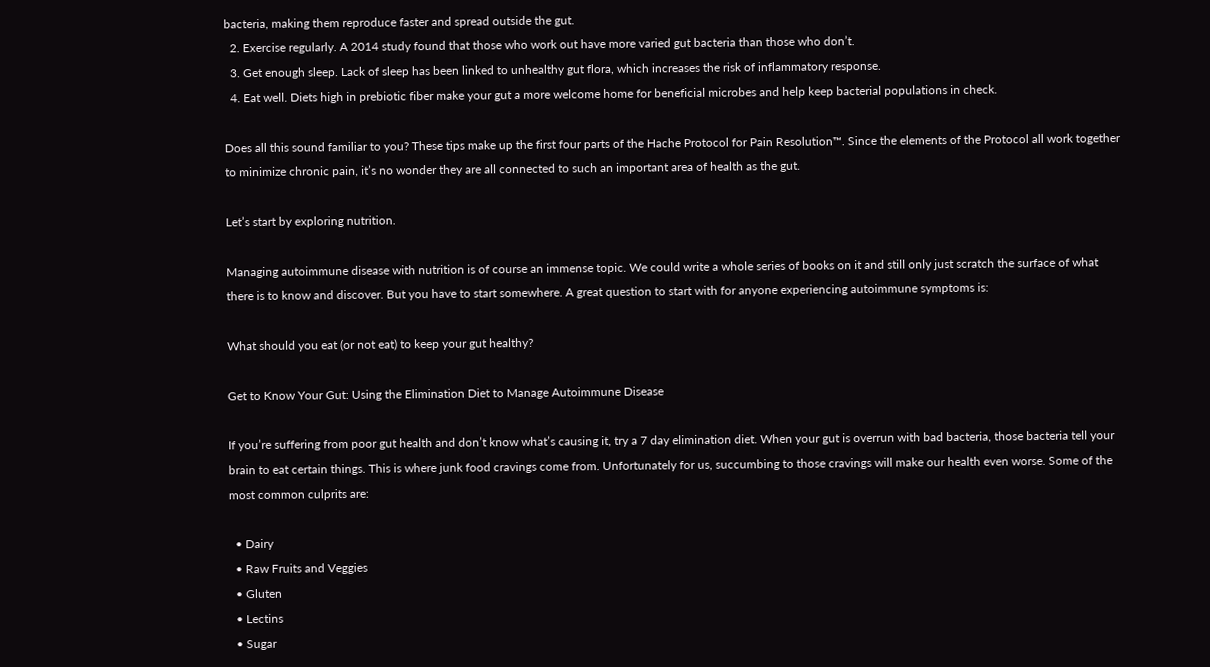bacteria, making them reproduce faster and spread outside the gut.
  2. Exercise regularly. A 2014 study found that those who work out have more varied gut bacteria than those who don’t.
  3. Get enough sleep. Lack of sleep has been linked to unhealthy gut flora, which increases the risk of inflammatory response.
  4. Eat well. Diets high in prebiotic fiber make your gut a more welcome home for beneficial microbes and help keep bacterial populations in check.

Does all this sound familiar to you? These tips make up the first four parts of the Hache Protocol for Pain Resolution™. Since the elements of the Protocol all work together to minimize chronic pain, it’s no wonder they are all connected to such an important area of health as the gut.

Let’s start by exploring nutrition.

Managing autoimmune disease with nutrition is of course an immense topic. We could write a whole series of books on it and still only just scratch the surface of what there is to know and discover. But you have to start somewhere. A great question to start with for anyone experiencing autoimmune symptoms is:

What should you eat (or not eat) to keep your gut healthy?

Get to Know Your Gut: Using the Elimination Diet to Manage Autoimmune Disease

If you’re suffering from poor gut health and don’t know what’s causing it, try a 7 day elimination diet. When your gut is overrun with bad bacteria, those bacteria tell your brain to eat certain things. This is where junk food cravings come from. Unfortunately for us, succumbing to those cravings will make our health even worse. Some of the most common culprits are:

  • Dairy
  • Raw Fruits and Veggies
  • Gluten
  • Lectins
  • Sugar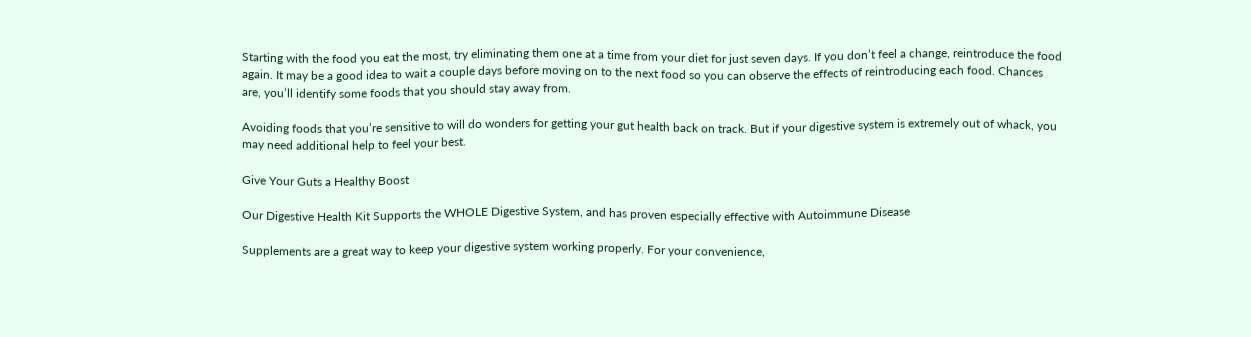Starting with the food you eat the most, try eliminating them one at a time from your diet for just seven days. If you don’t feel a change, reintroduce the food again. It may be a good idea to wait a couple days before moving on to the next food so you can observe the effects of reintroducing each food. Chances are, you’ll identify some foods that you should stay away from.

Avoiding foods that you’re sensitive to will do wonders for getting your gut health back on track. But if your digestive system is extremely out of whack, you may need additional help to feel your best.

Give Your Guts a Healthy Boost

Our Digestive Health Kit Supports the WHOLE Digestive System, and has proven especially effective with Autoimmune Disease

Supplements are a great way to keep your digestive system working properly. For your convenience,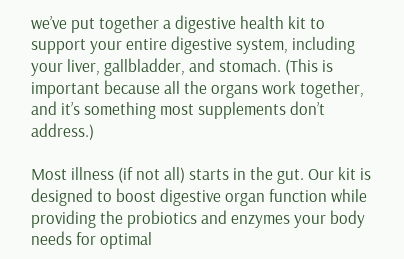we’ve put together a digestive health kit to support your entire digestive system, including your liver, gallbladder, and stomach. (This is important because all the organs work together, and it’s something most supplements don’t address.)

Most illness (if not all) starts in the gut. Our kit is designed to boost digestive organ function while providing the probiotics and enzymes your body needs for optimal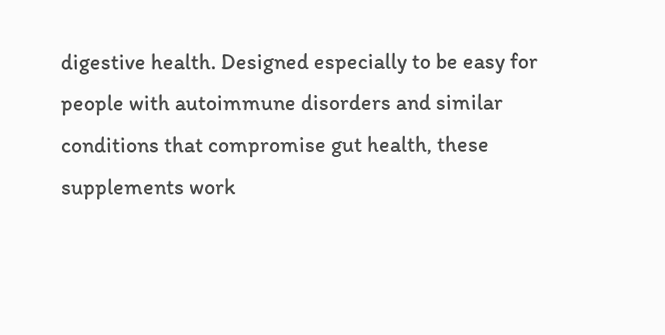digestive health. Designed especially to be easy for people with autoimmune disorders and similar conditions that compromise gut health, these supplements work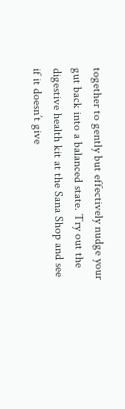together to gently but effectively nudge your gut back into a balanced state. Try out the digestive health kit at the Sana Shop and see if it doesn’t give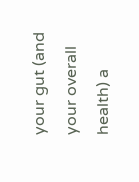your gut (and your overall health) a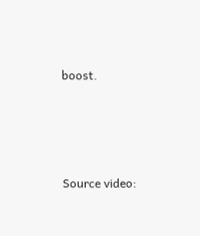boost.





Source video: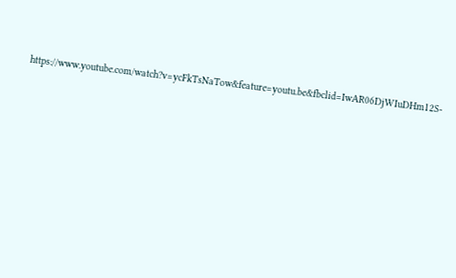https://www.youtube.com/watch?v=ycFkTsNaTow&feature=youtu.be&fbclid=IwAR06DjWIuDHm12S-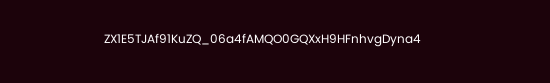ZX1E5TJAf91KuZQ_06a4fAMQO0GQXxH9HFnhvgDyna4